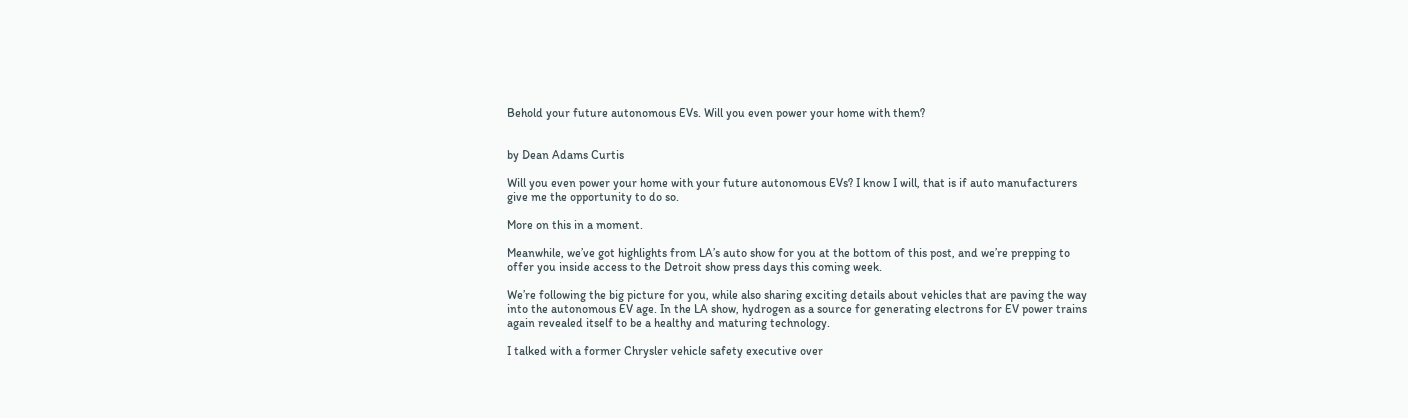Behold your future autonomous EVs. Will you even power your home with them?


by Dean Adams Curtis

Will you even power your home with your future autonomous EVs? I know I will, that is if auto manufacturers give me the opportunity to do so.

More on this in a moment.

Meanwhile, we’ve got highlights from LA’s auto show for you at the bottom of this post, and we’re prepping to offer you inside access to the Detroit show press days this coming week.

We’re following the big picture for you, while also sharing exciting details about vehicles that are paving the way into the autonomous EV age. In the LA show, hydrogen as a source for generating electrons for EV power trains again revealed itself to be a healthy and maturing technology.

I talked with a former Chrysler vehicle safety executive over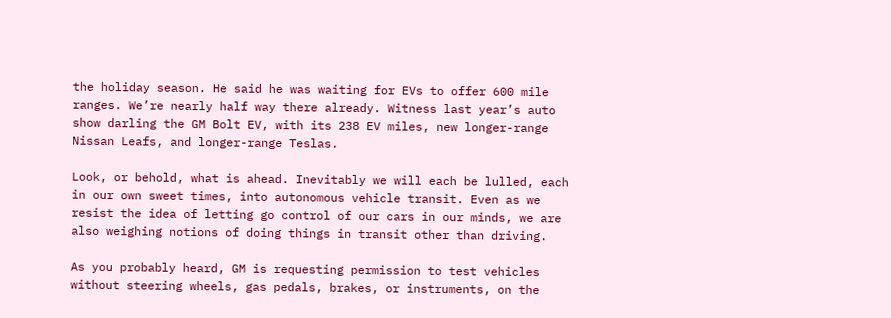the holiday season. He said he was waiting for EVs to offer 600 mile ranges. We’re nearly half way there already. Witness last year’s auto show darling the GM Bolt EV, with its 238 EV miles, new longer-range Nissan Leafs, and longer-range Teslas.

Look, or behold, what is ahead. Inevitably we will each be lulled, each in our own sweet times, into autonomous vehicle transit. Even as we resist the idea of letting go control of our cars in our minds, we are also weighing notions of doing things in transit other than driving.

As you probably heard, GM is requesting permission to test vehicles without steering wheels, gas pedals, brakes, or instruments, on the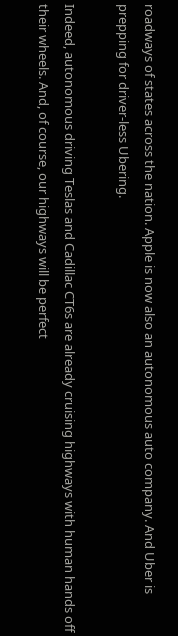roadways of states across the nation. Apple is now also an autonomous auto company. And Uber is prepping for driver-less Ubering.

Indeed, autonomous driving Teslas and Cadillac CT6s are already cruising highways with human hands off their wheels. And, of course, our highways will be perfect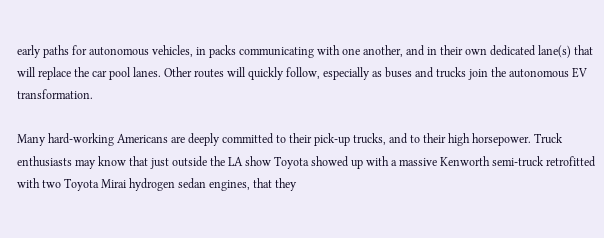early paths for autonomous vehicles, in packs communicating with one another, and in their own dedicated lane(s) that will replace the car pool lanes. Other routes will quickly follow, especially as buses and trucks join the autonomous EV transformation.

Many hard-working Americans are deeply committed to their pick-up trucks, and to their high horsepower. Truck enthusiasts may know that just outside the LA show Toyota showed up with a massive Kenworth semi-truck retrofitted with two Toyota Mirai hydrogen sedan engines, that they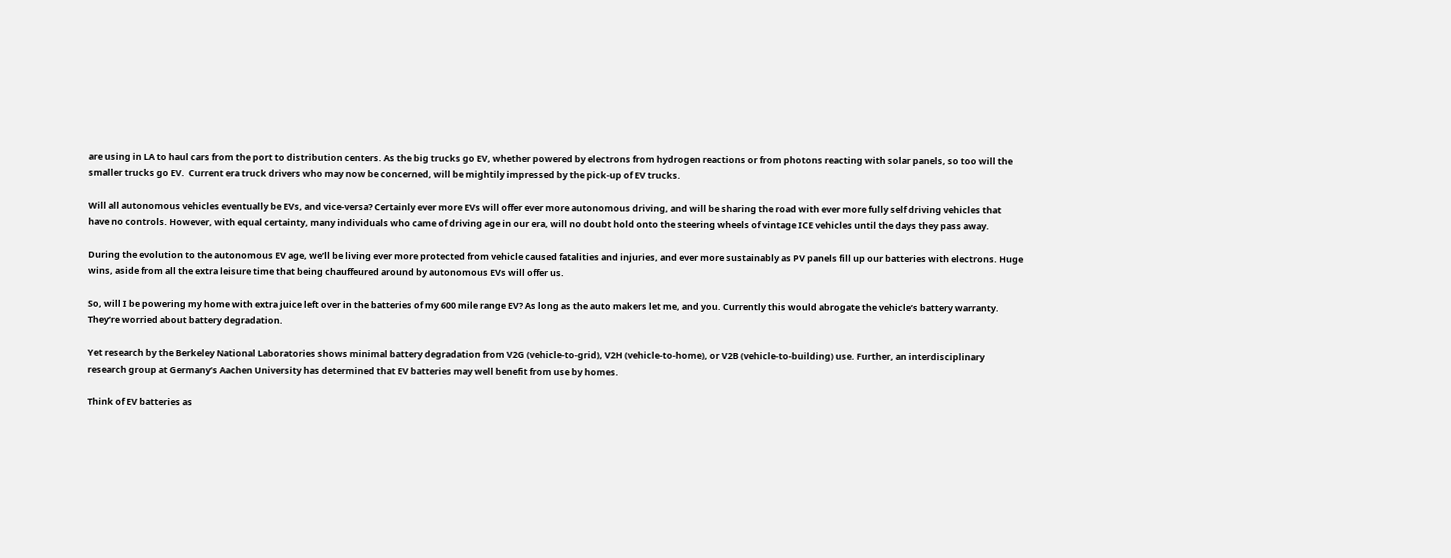are using in LA to haul cars from the port to distribution centers. As the big trucks go EV, whether powered by electrons from hydrogen reactions or from photons reacting with solar panels, so too will the smaller trucks go EV.  Current era truck drivers who may now be concerned, will be mightily impressed by the pick-up of EV trucks.

Will all autonomous vehicles eventually be EVs, and vice-versa? Certainly ever more EVs will offer ever more autonomous driving, and will be sharing the road with ever more fully self driving vehicles that have no controls. However, with equal certainty, many individuals who came of driving age in our era, will no doubt hold onto the steering wheels of vintage ICE vehicles until the days they pass away.

During the evolution to the autonomous EV age, we’ll be living ever more protected from vehicle caused fatalities and injuries, and ever more sustainably as PV panels fill up our batteries with electrons. Huge wins, aside from all the extra leisure time that being chauffeured around by autonomous EVs will offer us.

So, will I be powering my home with extra juice left over in the batteries of my 600 mile range EV? As long as the auto makers let me, and you. Currently this would abrogate the vehicle’s battery warranty. They’re worried about battery degradation.

Yet research by the Berkeley National Laboratories shows minimal battery degradation from V2G (vehicle-to-grid), V2H (vehicle-to-home), or V2B (vehicle-to-building) use. Further, an interdisciplinary research group at Germany’s Aachen University has determined that EV batteries may well benefit from use by homes.

Think of EV batteries as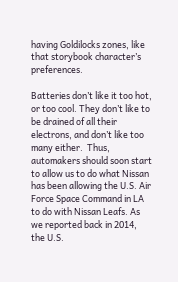having Goldilocks zones, like that storybook character’s preferences.

Batteries don’t like it too hot, or too cool. They don’t like to be drained of all their electrons, and don’t like too many either.  Thus, automakers should soon start to allow us to do what Nissan has been allowing the U.S. Air Force Space Command in LA to do with Nissan Leafs. As we reported back in 2014,  the U.S.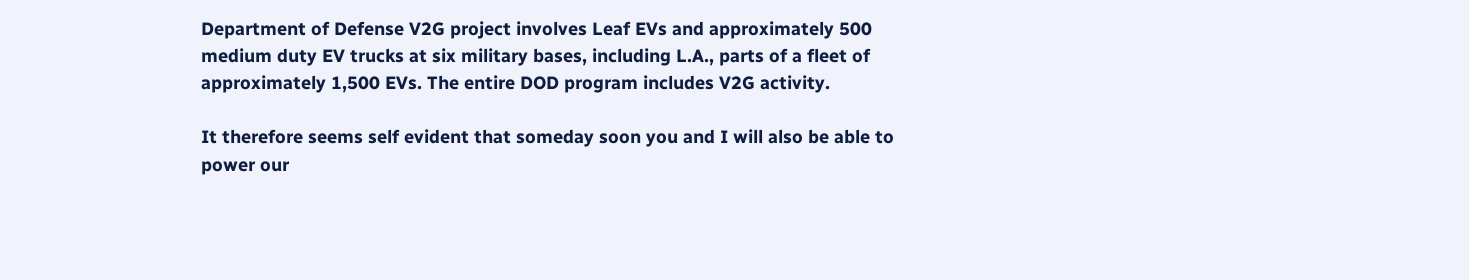Department of Defense V2G project involves Leaf EVs and approximately 500 medium duty EV trucks at six military bases, including L.A., parts of a fleet of approximately 1,500 EVs. The entire DOD program includes V2G activity.

It therefore seems self evident that someday soon you and I will also be able to power our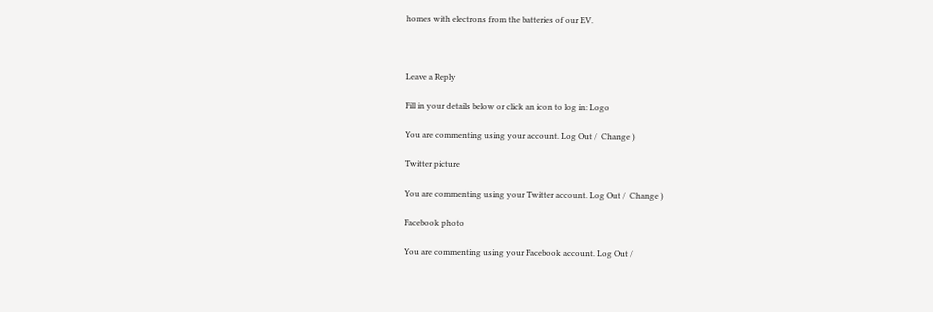homes with electrons from the batteries of our EV.



Leave a Reply

Fill in your details below or click an icon to log in: Logo

You are commenting using your account. Log Out /  Change )

Twitter picture

You are commenting using your Twitter account. Log Out /  Change )

Facebook photo

You are commenting using your Facebook account. Log Out /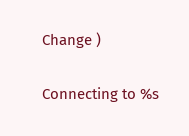Change )

Connecting to %s